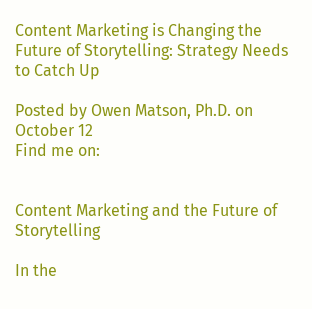Content Marketing is Changing the Future of Storytelling: Strategy Needs to Catch Up

Posted by Owen Matson, Ph.D. on October 12
Find me on:


Content Marketing and the Future of Storytelling

In the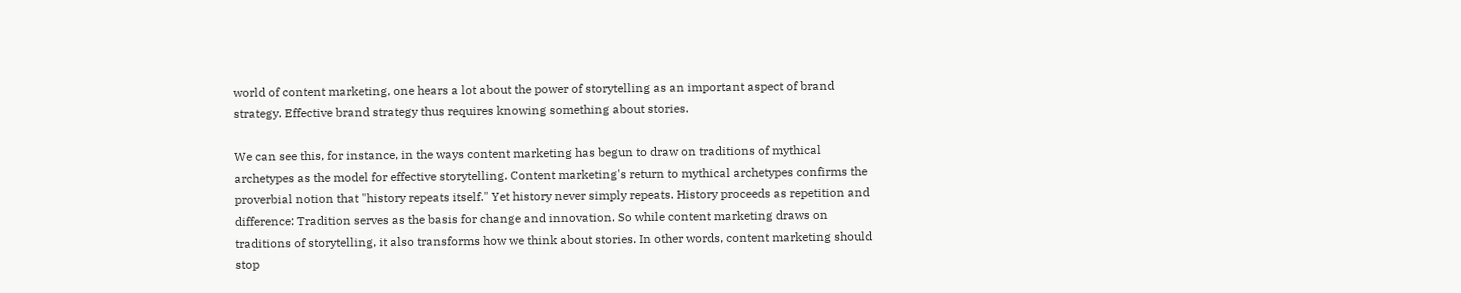world of content marketing, one hears a lot about the power of storytelling as an important aspect of brand strategy. Effective brand strategy thus requires knowing something about stories.

We can see this, for instance, in the ways content marketing has begun to draw on traditions of mythical archetypes as the model for effective storytelling. Content marketing's return to mythical archetypes confirms the proverbial notion that "history repeats itself." Yet history never simply repeats. History proceeds as repetition and difference: Tradition serves as the basis for change and innovation. So while content marketing draws on traditions of storytelling, it also transforms how we think about stories. In other words, content marketing should stop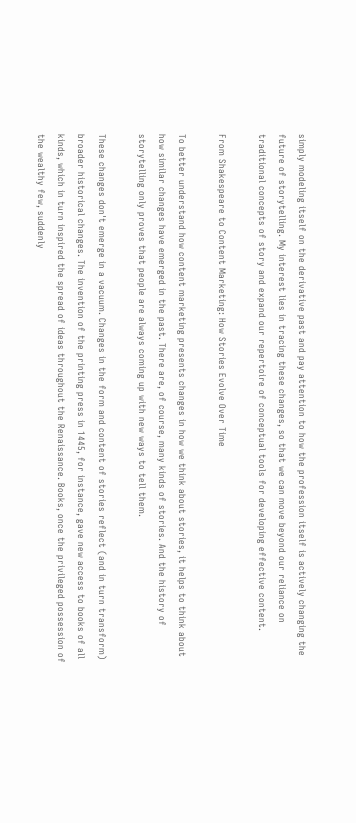simply modeling itself on the derivative past and pay attention to how the profession itself is actively changing the future of storytelling. My interest lies in tracing these changes, so that we can move beyond our reliance on traditional concepts of story and expand our repertoire of conceptual tools for developing effective content.

From Shakespeare to Content Marketing: How Stories Evolve Over Time

To better understand how content marketing presents changes in how we think about stories, it helps to think about how similar changes have emerged in the past. There are, of course, many kinds of stories. And the history of storytelling only proves that people are always coming up with new ways to tell them.

These changes don't emerge in a vacuum. Changes in the form and content of stories reflect (and in turn transform) broader historical changes. The invention of the printing press in 1445, for instance, gave new access to books of all kinds, which in turn inspired the spread of ideas throughout the Renaissance. Books, once the privileged possession of the wealthy few, suddenly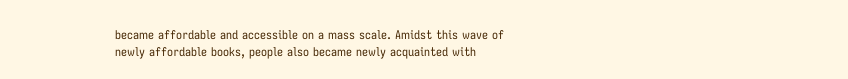became affordable and accessible on a mass scale. Amidst this wave of newly affordable books, people also became newly acquainted with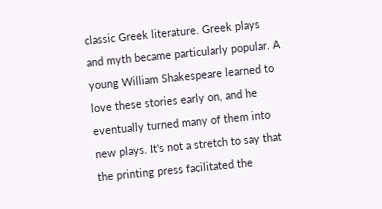classic Greek literature. Greek plays and myth became particularly popular. A young William Shakespeare learned to love these stories early on, and he eventually turned many of them into new plays. It's not a stretch to say that the printing press facilitated the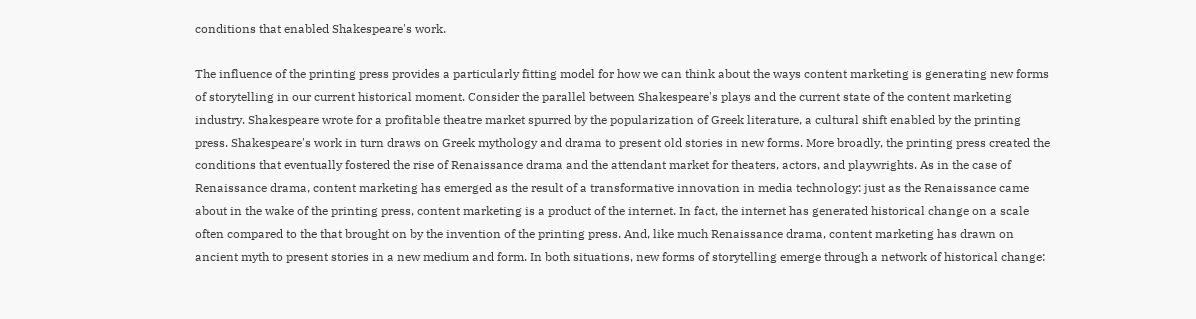conditions that enabled Shakespeare's work.

The influence of the printing press provides a particularly fitting model for how we can think about the ways content marketing is generating new forms of storytelling in our current historical moment. Consider the parallel between Shakespeare's plays and the current state of the content marketing industry. Shakespeare wrote for a profitable theatre market spurred by the popularization of Greek literature, a cultural shift enabled by the printing press. Shakespeare's work in turn draws on Greek mythology and drama to present old stories in new forms. More broadly, the printing press created the conditions that eventually fostered the rise of Renaissance drama and the attendant market for theaters, actors, and playwrights. As in the case of Renaissance drama, content marketing has emerged as the result of a transformative innovation in media technology: just as the Renaissance came about in the wake of the printing press, content marketing is a product of the internet. In fact, the internet has generated historical change on a scale often compared to the that brought on by the invention of the printing press. And, like much Renaissance drama, content marketing has drawn on ancient myth to present stories in a new medium and form. In both situations, new forms of storytelling emerge through a network of historical change: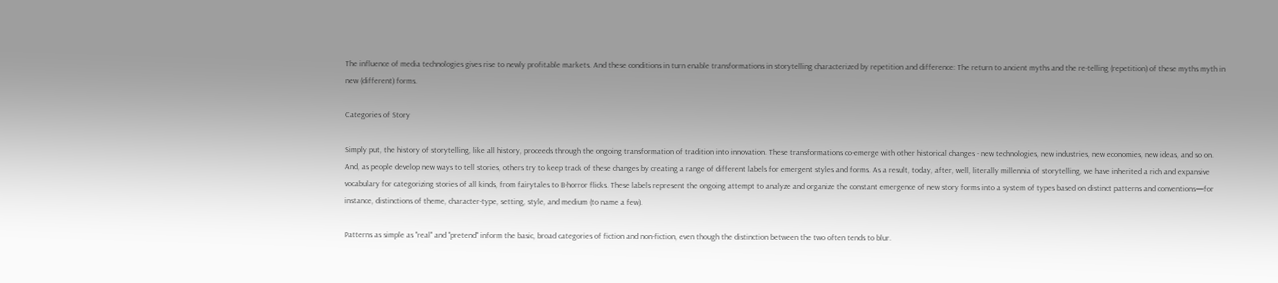The influence of media technologies gives rise to newly profitable markets. And these conditions in turn enable transformations in storytelling characterized by repetition and difference: The return to ancient myths and the re-telling (repetition) of these myths myth in new (different) forms.

Categories of Story

Simply put, the history of storytelling, like all history, proceeds through the ongoing transformation of tradition into innovation. These transformations co-emerge with other historical changes - new technologies, new industries, new economies, new ideas, and so on. And, as people develop new ways to tell stories, others try to keep track of these changes by creating a range of different labels for emergent styles and forms. As a result, today, after, well, literally millennia of storytelling, we have inherited a rich and expansive vocabulary for categorizing stories of all kinds, from fairytales to B-horror flicks. These labels represent the ongoing attempt to analyze and organize the constant emergence of new story forms into a system of types based on distinct patterns and conventions—for instance, distinctions of theme, character-type, setting, style, and medium (to name a few).

Patterns as simple as "real" and "pretend" inform the basic, broad categories of fiction and non-fiction, even though the distinction between the two often tends to blur.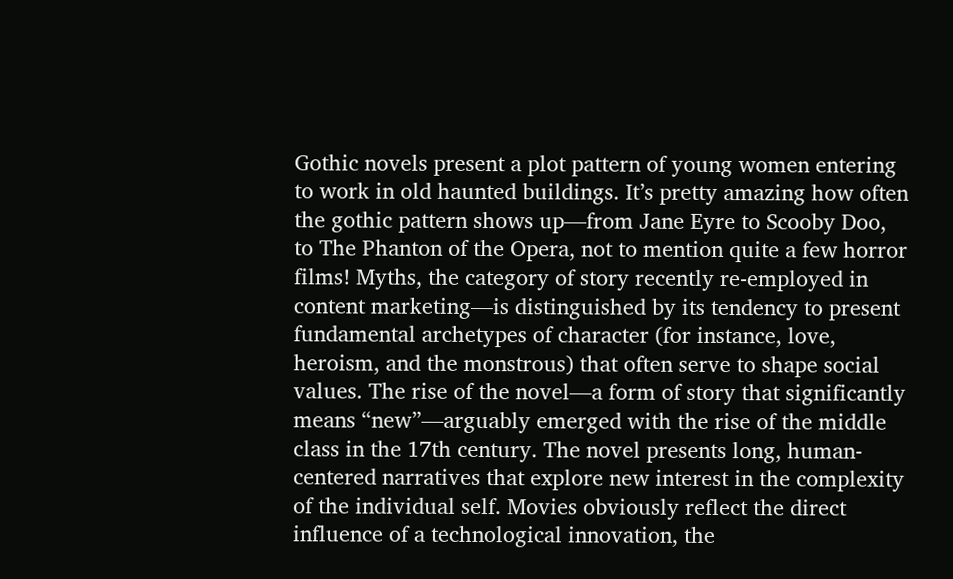Gothic novels present a plot pattern of young women entering to work in old haunted buildings. It’s pretty amazing how often the gothic pattern shows up—from Jane Eyre to Scooby Doo, to The Phanton of the Opera, not to mention quite a few horror films! Myths, the category of story recently re-employed in content marketing—is distinguished by its tendency to present fundamental archetypes of character (for instance, love, heroism, and the monstrous) that often serve to shape social values. The rise of the novel—a form of story that significantly means “new”—arguably emerged with the rise of the middle class in the 17th century. The novel presents long, human-centered narratives that explore new interest in the complexity of the individual self. Movies obviously reflect the direct influence of a technological innovation, the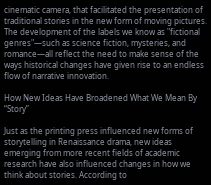cinematic camera, that facilitated the presentation of traditional stories in the new form of moving pictures. The development of the labels we know as "fictional genres"—such as science fiction, mysteries, and romance—all reflect the need to make sense of the ways historical changes have given rise to an endless flow of narrative innovation.

How New Ideas Have Broadened What We Mean By “Story”

Just as the printing press influenced new forms of storytelling in Renaissance drama, new ideas emerging from more recent fields of academic research have also influenced changes in how we think about stories. According to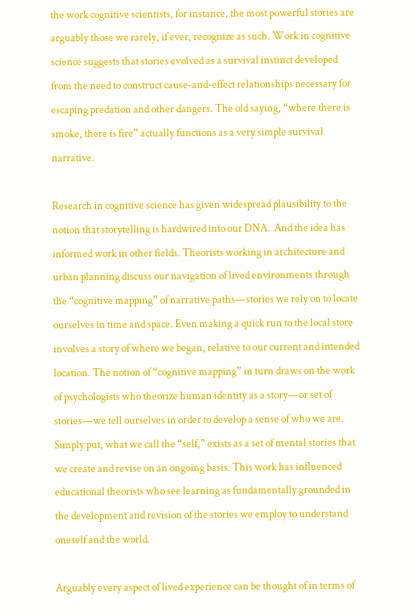the work cognitive scientists, for instance, the most powerful stories are arguably those we rarely, if ever, recognize as such. Work in cognitive science suggests that stories evolved as a survival instinct developed from the need to construct cause-and-effect relationships necessary for escaping predation and other dangers. The old saying, “where there is smoke, there is fire” actually functions as a very simple survival narrative.

Research in cognitive science has given widespread plausibility to the notion that storytelling is hardwired into our DNA.  And the idea has informed work in other fields. Theorists working in architecture and urban planning discuss our navigation of lived environments through the “cognitive mapping” of narrative paths—stories we rely on to locate ourselves in time and space. Even making a quick run to the local store involves a story of where we began, relative to our current and intended location. The notion of “cognitive mapping” in turn draws on the work of psychologists who theorize human identity as a story—or set of stories—we tell ourselves in order to develop a sense of who we are. Simply put, what we call the “self,” exists as a set of mental stories that we create and revise on an ongoing basis. This work has influenced educational theorists who see learning as fundamentally grounded in the development and revision of the stories we employ to understand oneself and the world.

Arguably every aspect of lived experience can be thought of in terms of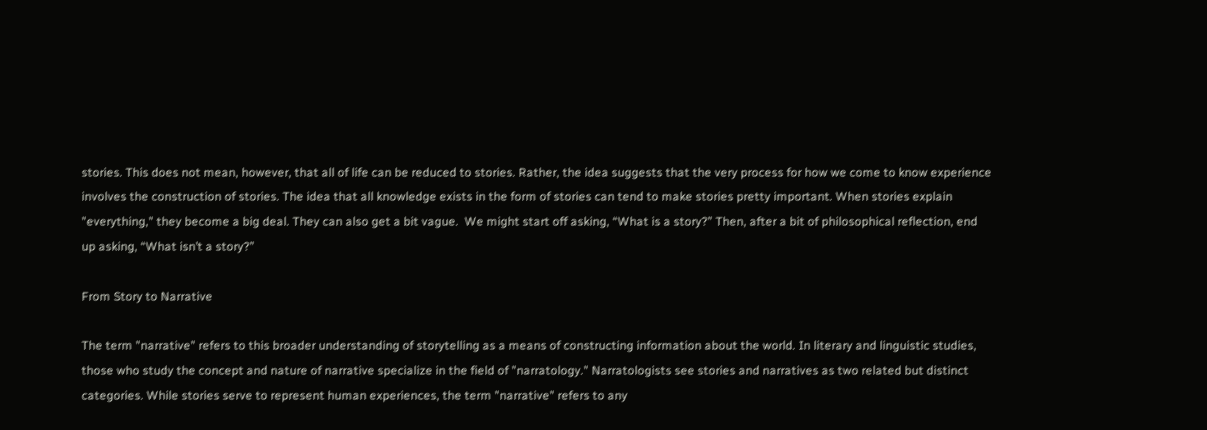stories. This does not mean, however, that all of life can be reduced to stories. Rather, the idea suggests that the very process for how we come to know experience involves the construction of stories. The idea that all knowledge exists in the form of stories can tend to make stories pretty important. When stories explain "everything," they become a big deal. They can also get a bit vague.  We might start off asking, “What is a story?” Then, after a bit of philosophical reflection, end up asking, “What isn’t a story?”

From Story to Narrative

The term "narrative" refers to this broader understanding of storytelling as a means of constructing information about the world. In literary and linguistic studies, those who study the concept and nature of narrative specialize in the field of "narratology." Narratologists see stories and narratives as two related but distinct categories. While stories serve to represent human experiences, the term "narrative" refers to any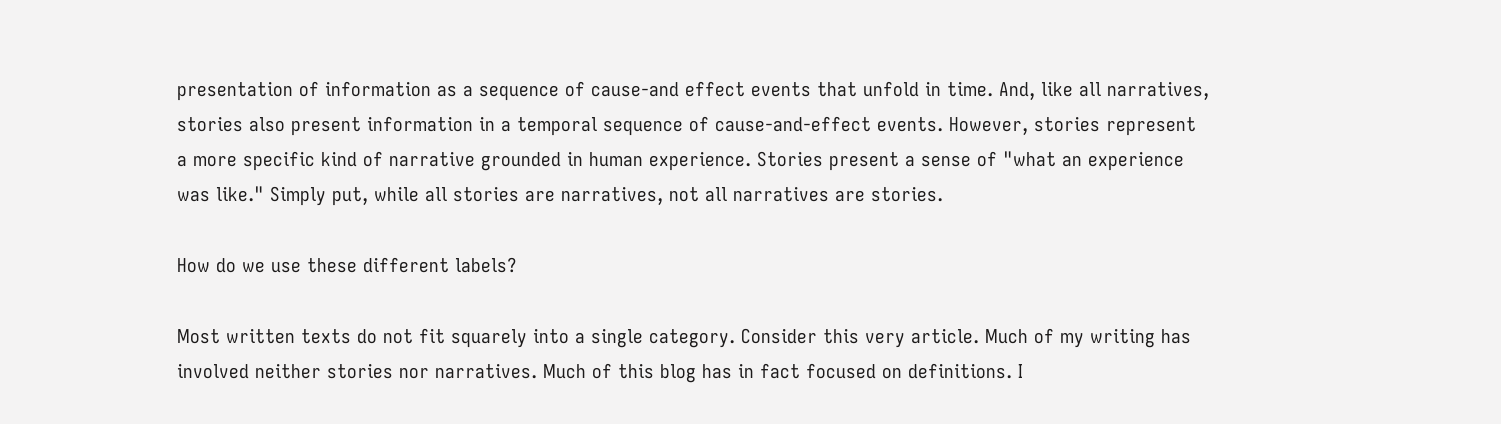presentation of information as a sequence of cause-and effect events that unfold in time. And, like all narratives, stories also present information in a temporal sequence of cause-and-effect events. However, stories represent a more specific kind of narrative grounded in human experience. Stories present a sense of "what an experience was like." Simply put, while all stories are narratives, not all narratives are stories.

How do we use these different labels?

Most written texts do not fit squarely into a single category. Consider this very article. Much of my writing has involved neither stories nor narratives. Much of this blog has in fact focused on definitions. I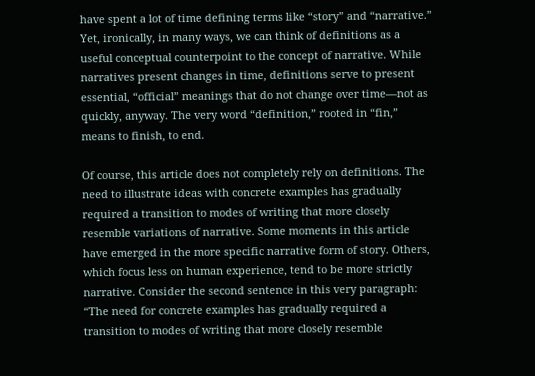have spent a lot of time defining terms like “story” and “narrative.” Yet, ironically, in many ways, we can think of definitions as a useful conceptual counterpoint to the concept of narrative. While narratives present changes in time, definitions serve to present essential, “official” meanings that do not change over time—not as quickly, anyway. The very word “definition,” rooted in “fin,” means to finish, to end.

Of course, this article does not completely rely on definitions. The need to illustrate ideas with concrete examples has gradually required a transition to modes of writing that more closely resemble variations of narrative. Some moments in this article have emerged in the more specific narrative form of story. Others, which focus less on human experience, tend to be more strictly narrative. Consider the second sentence in this very paragraph: “The need for concrete examples has gradually required a transition to modes of writing that more closely resemble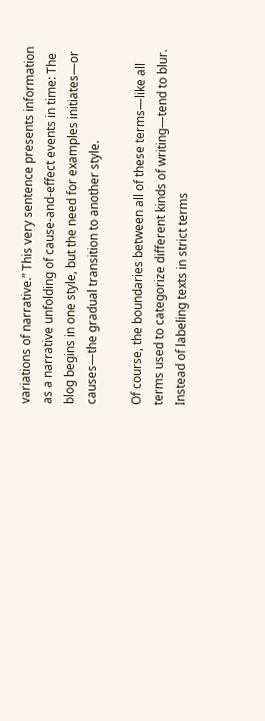variations of narrative.” This very sentence presents information as a narrative unfolding of cause-and-effect events in time: The blog begins in one style, but the need for examples initiates—or causes—the gradual transition to another style.

Of course, the boundaries between all of these terms—like all terms used to categorize different kinds of writing—tend to blur. Instead of labeling texts in strict terms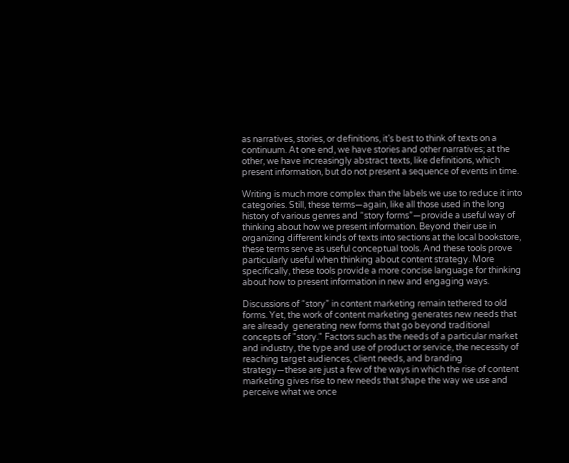as narratives, stories, or definitions, it’s best to think of texts on a continuum. At one end, we have stories and other narratives; at the other, we have increasingly abstract texts, like definitions, which present information, but do not present a sequence of events in time.

Writing is much more complex than the labels we use to reduce it into categories. Still, these terms—again, like all those used in the long history of various genres and “story forms”—provide a useful way of thinking about how we present information. Beyond their use in organizing different kinds of texts into sections at the local bookstore, these terms serve as useful conceptual tools. And these tools prove particularly useful when thinking about content strategy. More specifically, these tools provide a more concise language for thinking about how to present information in new and engaging ways.

Discussions of “story” in content marketing remain tethered to old forms. Yet, the work of content marketing generates new needs that are already  generating new forms that go beyond traditional concepts of "story." Factors such as the needs of a particular market and industry, the type and use of product or service, the necessity of reaching target audiences, client needs, and branding strategy—these are just a few of the ways in which the rise of content marketing gives rise to new needs that shape the way we use and perceive what we once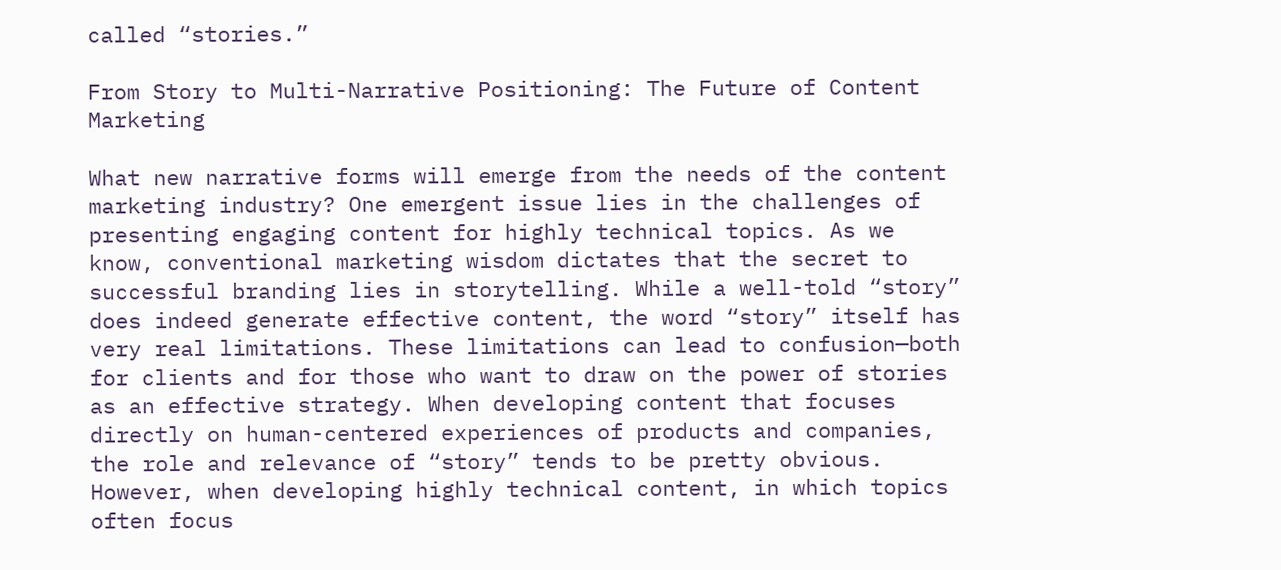called “stories.”

From Story to Multi-Narrative Positioning: The Future of Content Marketing

What new narrative forms will emerge from the needs of the content marketing industry? One emergent issue lies in the challenges of presenting engaging content for highly technical topics. As we know, conventional marketing wisdom dictates that the secret to successful branding lies in storytelling. While a well-told “story” does indeed generate effective content, the word “story” itself has very real limitations. These limitations can lead to confusion—both for clients and for those who want to draw on the power of stories as an effective strategy. When developing content that focuses directly on human-centered experiences of products and companies, the role and relevance of “story” tends to be pretty obvious. However, when developing highly technical content, in which topics often focus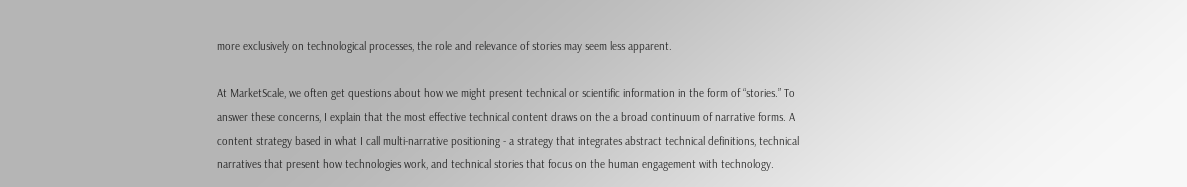more exclusively on technological processes, the role and relevance of stories may seem less apparent.

At MarketScale, we often get questions about how we might present technical or scientific information in the form of “stories.” To answer these concerns, I explain that the most effective technical content draws on the a broad continuum of narrative forms. A content strategy based in what I call multi-narrative positioning - a strategy that integrates abstract technical definitions, technical narratives that present how technologies work, and technical stories that focus on the human engagement with technology.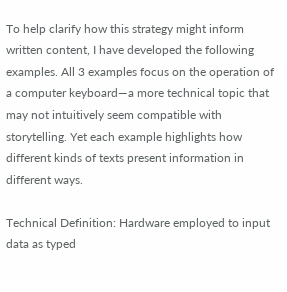To help clarify how this strategy might inform written content, I have developed the following examples. All 3 examples focus on the operation of a computer keyboard—a more technical topic that may not intuitively seem compatible with storytelling. Yet each example highlights how different kinds of texts present information in different ways.

Technical Definition: Hardware employed to input data as typed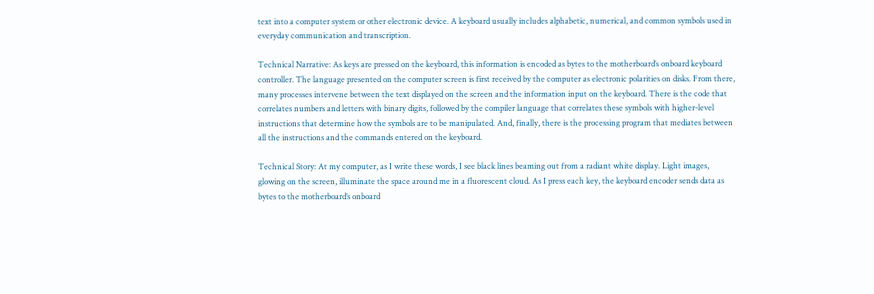text into a computer system or other electronic device. A keyboard usually includes alphabetic, numerical, and common symbols used in everyday communication and transcription.

Technical Narrative: As keys are pressed on the keyboard, this information is encoded as bytes to the motherboard’s onboard keyboard controller. The language presented on the computer screen is first received by the computer as electronic polarities on disks. From there, many processes intervene between the text displayed on the screen and the information input on the keyboard. There is the code that correlates numbers and letters with binary digits, followed by the compiler language that correlates these symbols with higher-level instructions that determine how the symbols are to be manipulated. And, finally, there is the processing program that mediates between all the instructions and the commands entered on the keyboard.

Technical Story: At my computer, as I write these words, I see black lines beaming out from a radiant white display. Light images, glowing on the screen, illuminate the space around me in a fluorescent cloud. As I press each key, the keyboard encoder sends data as bytes to the motherboard’s onboard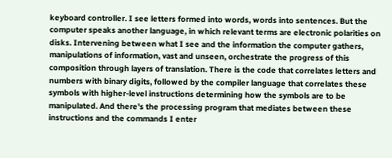keyboard controller. I see letters formed into words, words into sentences. But the computer speaks another language, in which relevant terms are electronic polarities on disks. Intervening between what I see and the information the computer gathers, manipulations of information, vast and unseen, orchestrate the progress of this composition through layers of translation. There is the code that correlates letters and numbers with binary digits, followed by the compiler language that correlates these symbols with higher-level instructions determining how the symbols are to be manipulated. And there’s the processing program that mediates between these instructions and the commands I enter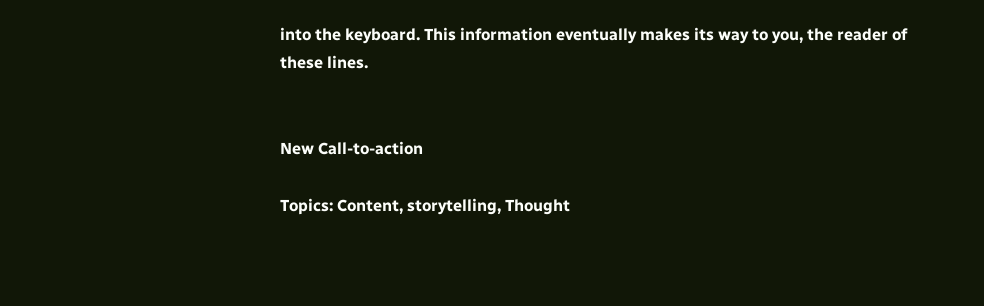into the keyboard. This information eventually makes its way to you, the reader of these lines.


New Call-to-action

Topics: Content, storytelling, Thought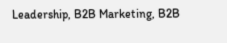Leadership, B2B Marketing, B2B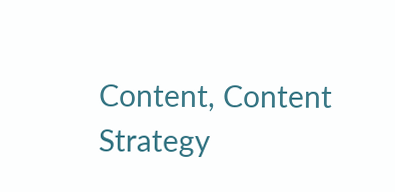Content, Content Strategy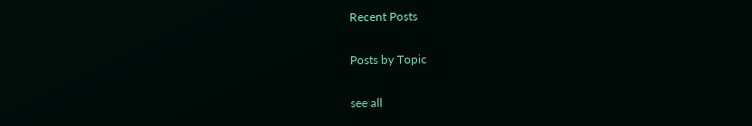Recent Posts

Posts by Topic

see all